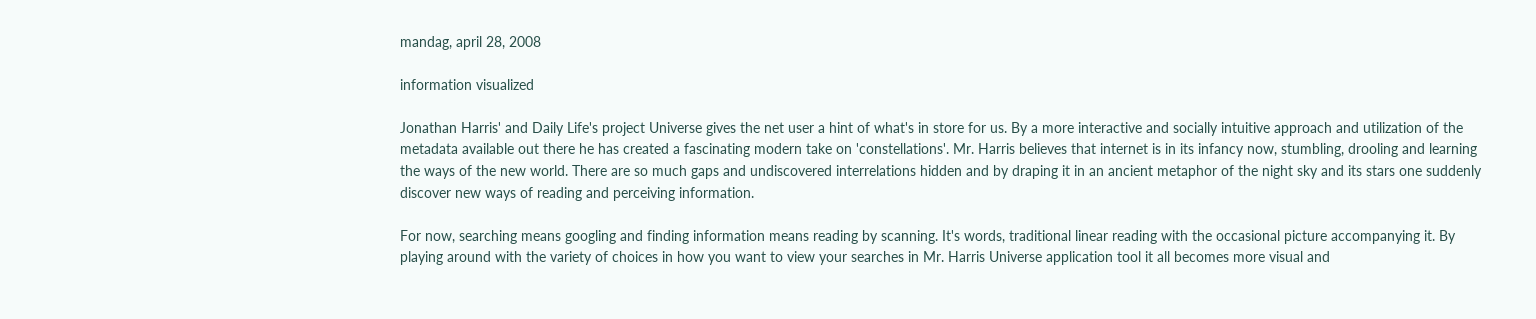mandag, april 28, 2008

information visualized

Jonathan Harris' and Daily Life's project Universe gives the net user a hint of what's in store for us. By a more interactive and socially intuitive approach and utilization of the metadata available out there he has created a fascinating modern take on 'constellations'. Mr. Harris believes that internet is in its infancy now, stumbling, drooling and learning the ways of the new world. There are so much gaps and undiscovered interrelations hidden and by draping it in an ancient metaphor of the night sky and its stars one suddenly discover new ways of reading and perceiving information.

For now, searching means googling and finding information means reading by scanning. It's words, traditional linear reading with the occasional picture accompanying it. By playing around with the variety of choices in how you want to view your searches in Mr. Harris Universe application tool it all becomes more visual and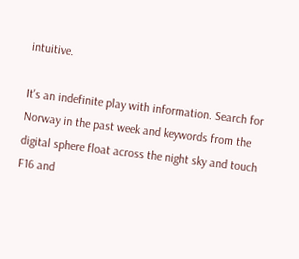intuitive.

It's an indefinite play with information. Search for Norway in the past week and keywords from the digital sphere float across the night sky and touch F16 and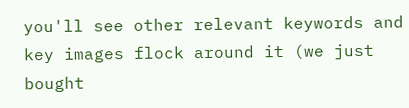you'll see other relevant keywords and key images flock around it (we just bought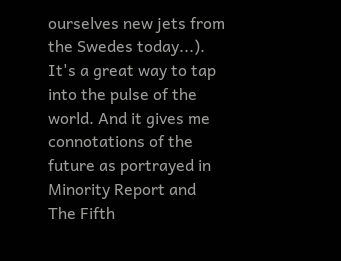ourselves new jets from the Swedes today...). It's a great way to tap into the pulse of the world. And it gives me connotations of the future as portrayed in Minority Report and The Fifth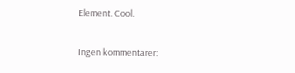Element. Cool.

Ingen kommentarer: